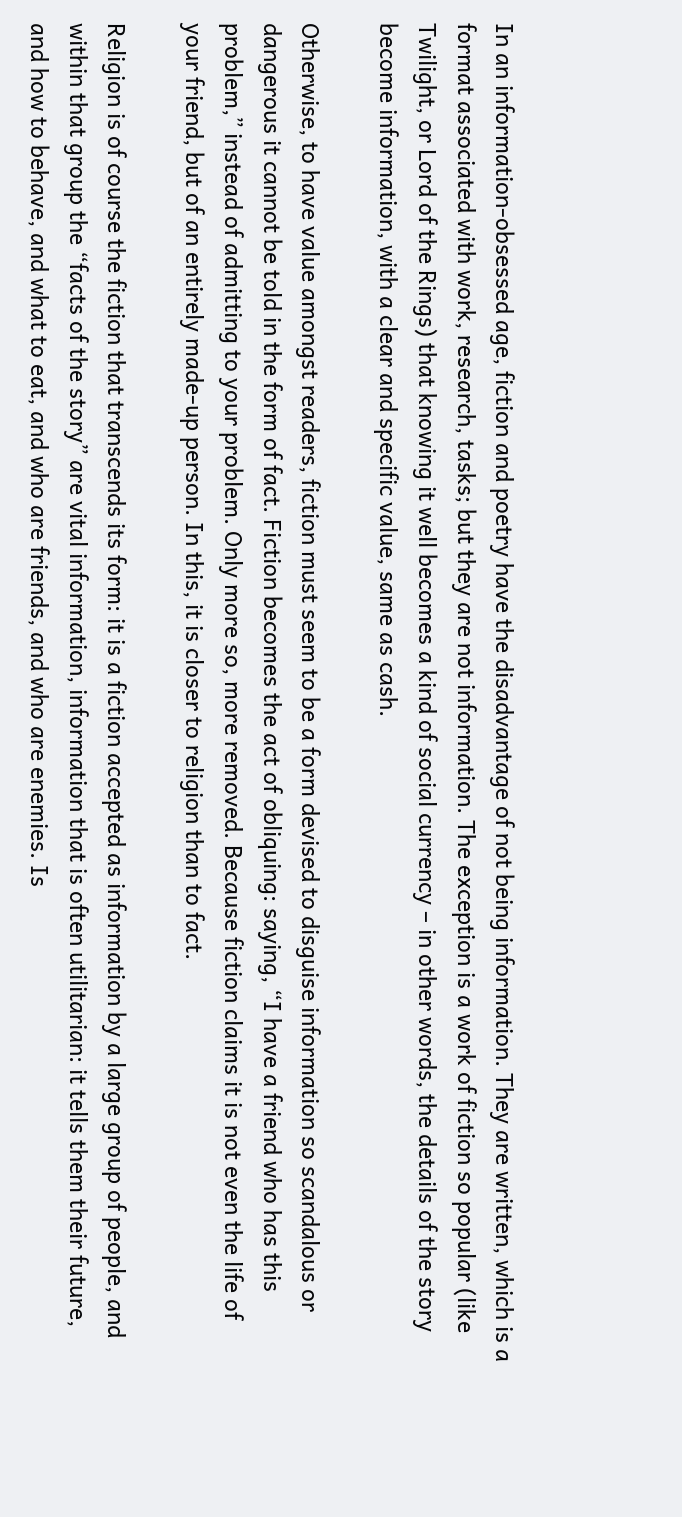In an information-obsessed age, fiction and poetry have the disadvantage of not being information. They are written, which is a format associated with work, research, tasks; but they are not information. The exception is a work of fiction so popular (like Twilight, or Lord of the Rings) that knowing it well becomes a kind of social currency – in other words, the details of the story become information, with a clear and specific value, same as cash.

Otherwise, to have value amongst readers, fiction must seem to be a form devised to disguise information so scandalous or dangerous it cannot be told in the form of fact. Fiction becomes the act of obliquing: saying, “I have a friend who has this problem,” instead of admitting to your problem. Only more so, more removed. Because fiction claims it is not even the life of your friend, but of an entirely made-up person. In this, it is closer to religion than to fact.

Religion is of course the fiction that transcends its form: it is a fiction accepted as information by a large group of people, and within that group the “facts of the story” are vital information, information that is often utilitarian: it tells them their future, and how to behave, and what to eat, and who are friends, and who are enemies. Is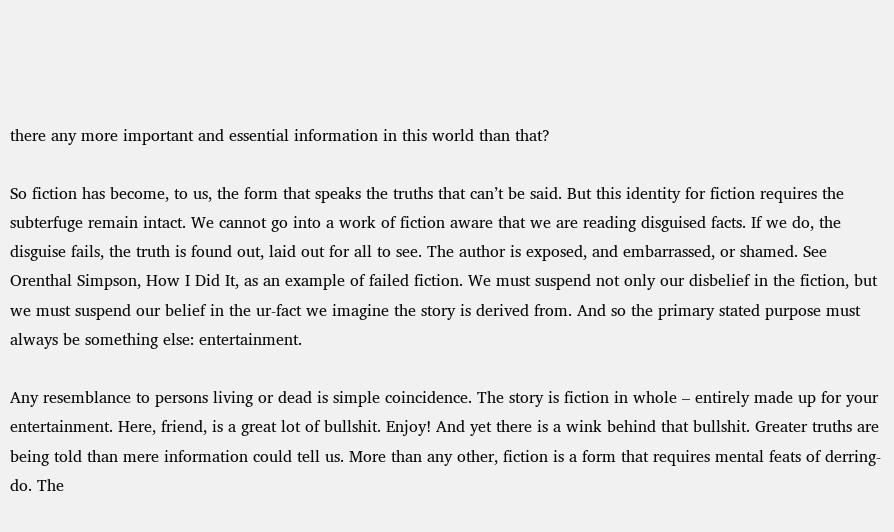there any more important and essential information in this world than that?

So fiction has become, to us, the form that speaks the truths that can’t be said. But this identity for fiction requires the subterfuge remain intact. We cannot go into a work of fiction aware that we are reading disguised facts. If we do, the disguise fails, the truth is found out, laid out for all to see. The author is exposed, and embarrassed, or shamed. See Orenthal Simpson, How I Did It, as an example of failed fiction. We must suspend not only our disbelief in the fiction, but we must suspend our belief in the ur-fact we imagine the story is derived from. And so the primary stated purpose must always be something else: entertainment.

Any resemblance to persons living or dead is simple coincidence. The story is fiction in whole – entirely made up for your entertainment. Here, friend, is a great lot of bullshit. Enjoy! And yet there is a wink behind that bullshit. Greater truths are being told than mere information could tell us. More than any other, fiction is a form that requires mental feats of derring-do. The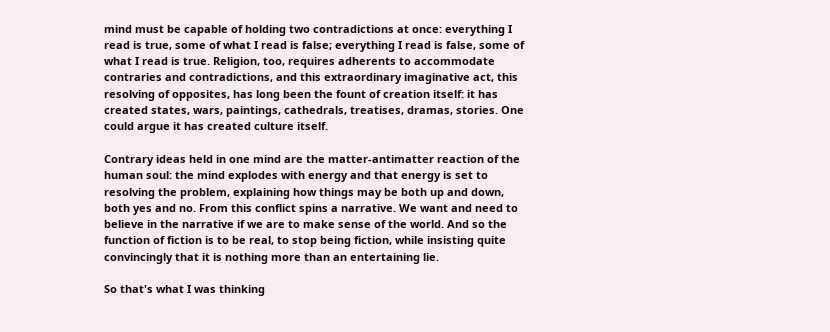mind must be capable of holding two contradictions at once: everything I read is true, some of what I read is false; everything I read is false, some of what I read is true. Religion, too, requires adherents to accommodate contraries and contradictions, and this extraordinary imaginative act, this resolving of opposites, has long been the fount of creation itself: it has created states, wars, paintings, cathedrals, treatises, dramas, stories. One could argue it has created culture itself.

Contrary ideas held in one mind are the matter-antimatter reaction of the human soul: the mind explodes with energy and that energy is set to resolving the problem, explaining how things may be both up and down, both yes and no. From this conflict spins a narrative. We want and need to believe in the narrative if we are to make sense of the world. And so the function of fiction is to be real, to stop being fiction, while insisting quite convincingly that it is nothing more than an entertaining lie.

So that's what I was thinking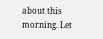about this morning. Let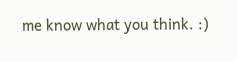me know what you think. :)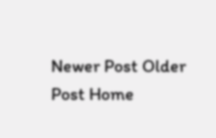Newer Post Older Post Home